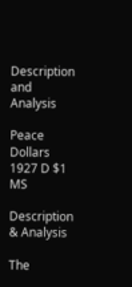Description and Analysis

Peace Dollars
1927 D $1 MS

Description & Analysis

The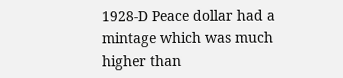1928-D Peace dollar had a mintage which was much higher than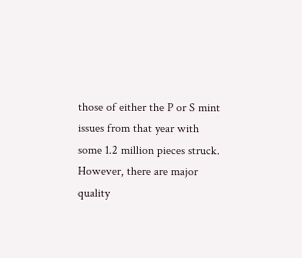those of either the P or S mint issues from that year with some 1.2 million pieces struck. However, there are major quality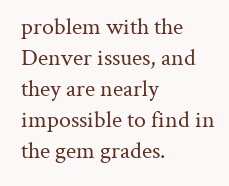problem with the Denver issues, and they are nearly impossible to find in the gem grades.